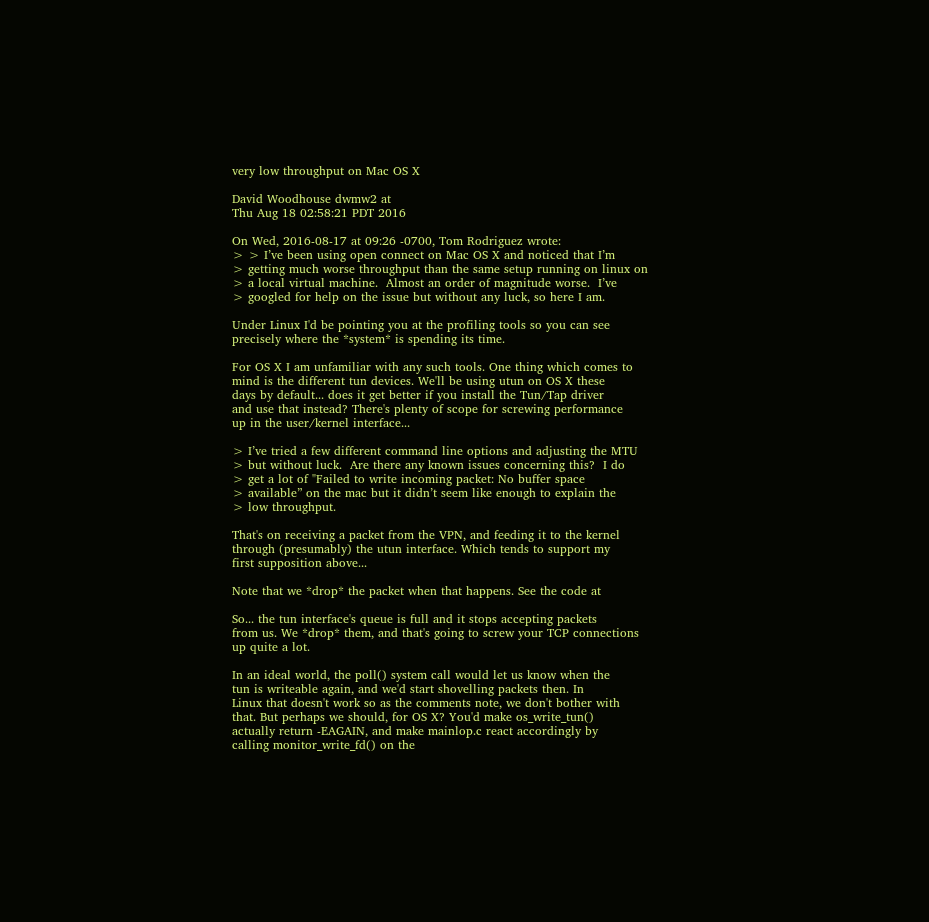very low throughput on Mac OS X

David Woodhouse dwmw2 at
Thu Aug 18 02:58:21 PDT 2016

On Wed, 2016-08-17 at 09:26 -0700, Tom Rodriguez wrote:
> > I’ve been using open connect on Mac OS X and noticed that I’m
> getting much worse throughput than the same setup running on linux on
> a local virtual machine.  Almost an order of magnitude worse.  I’ve
> googled for help on the issue but without any luck, so here I am.

Under Linux I'd be pointing you at the profiling tools so you can see
precisely where the *system* is spending its time.

For OS X I am unfamiliar with any such tools. One thing which comes to
mind is the different tun devices. We'll be using utun on OS X these
days by default... does it get better if you install the Tun/Tap driver
and use that instead? There's plenty of scope for screwing performance
up in the user/kernel interface...

> I’ve tried a few different command line options and adjusting the MTU
> but without luck.  Are there any known issues concerning this?  I do
> get a lot of "Failed to write incoming packet: No buffer space
> available” on the mac but it didn’t seem like enough to explain the
> low throughput.

That's on receiving a packet from the VPN, and feeding it to the kernel
through (presumably) the utun interface. Which tends to support my
first supposition above...

Note that we *drop* the packet when that happens. See the code at

So... the tun interface's queue is full and it stops accepting packets
from us. We *drop* them, and that's going to screw your TCP connections
up quite a lot.

In an ideal world, the poll() system call would let us know when the
tun is writeable again, and we'd start shovelling packets then. In
Linux that doesn't work so as the comments note, we don't bother with
that. But perhaps we should, for OS X? You'd make os_write_tun()
actually return -EAGAIN, and make mainlop.c react accordingly by
calling monitor_write_fd() on the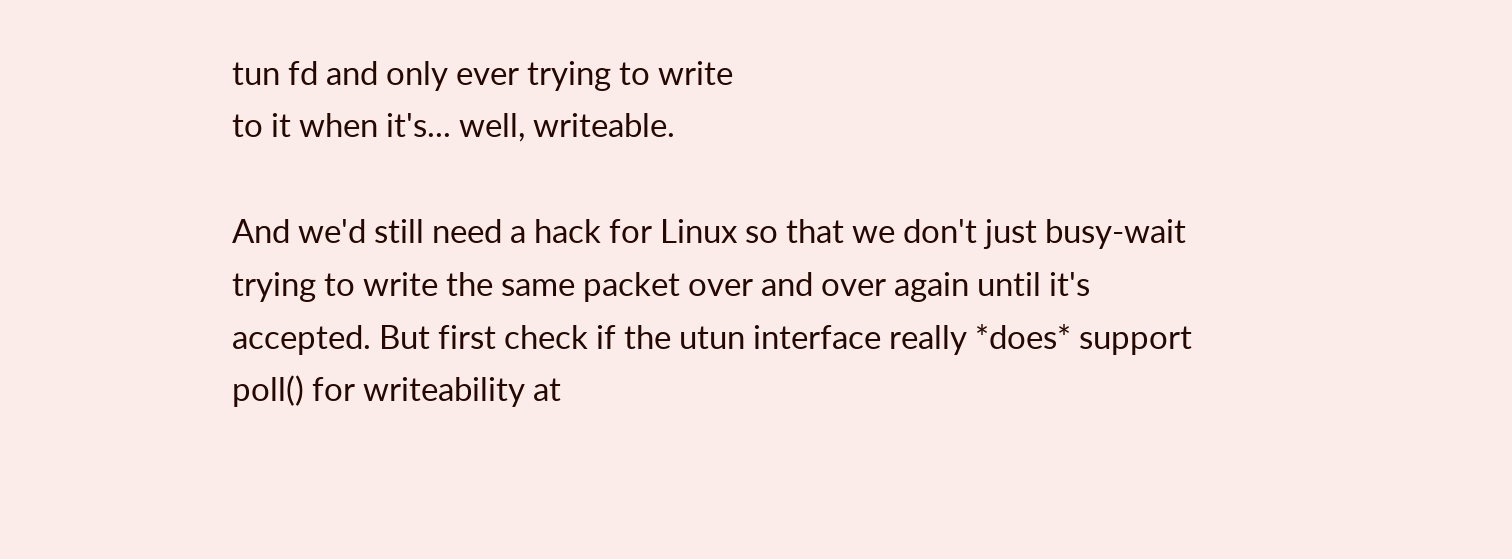tun fd and only ever trying to write
to it when it's... well, writeable.

And we'd still need a hack for Linux so that we don't just busy-wait
trying to write the same packet over and over again until it's
accepted. But first check if the utun interface really *does* support
poll() for writeability at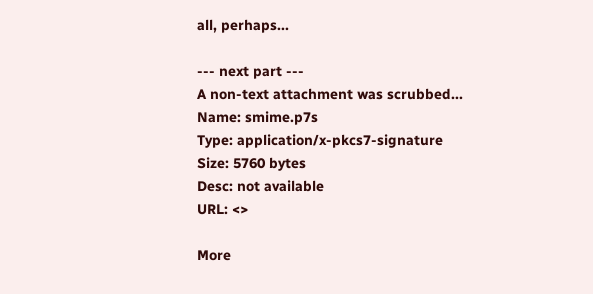all, perhaps...

--- next part ---
A non-text attachment was scrubbed...
Name: smime.p7s
Type: application/x-pkcs7-signature
Size: 5760 bytes
Desc: not available
URL: <>

More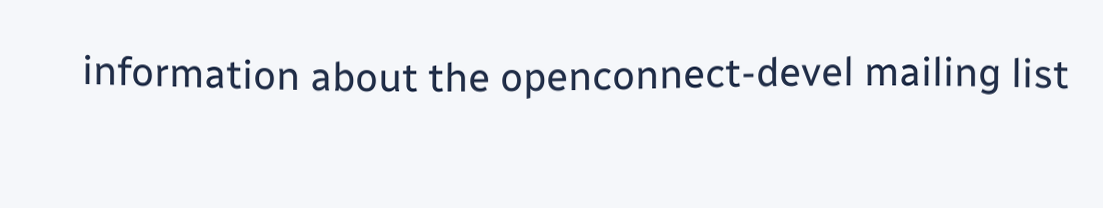information about the openconnect-devel mailing list